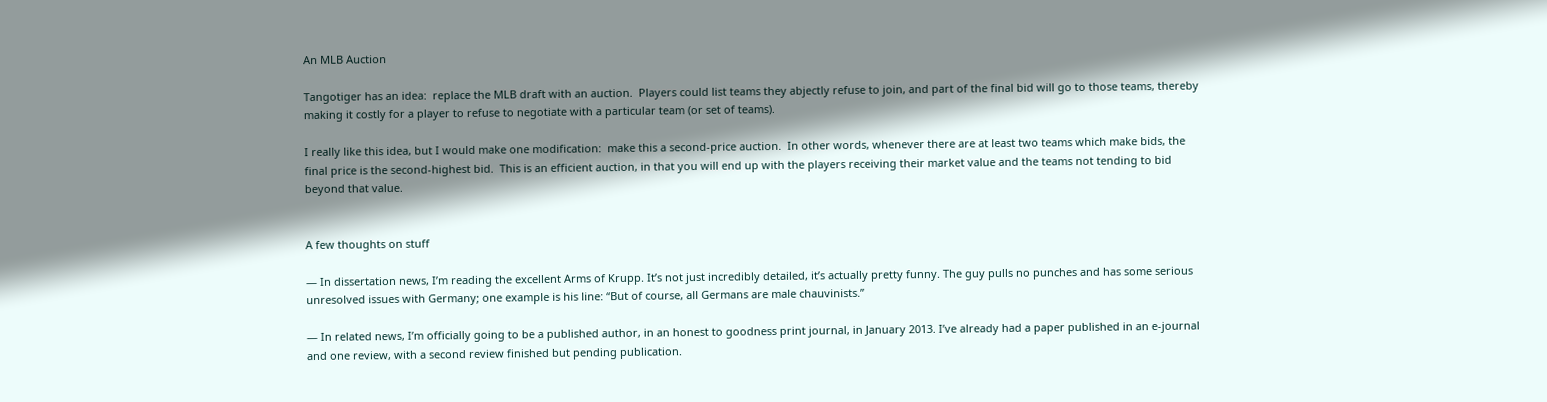An MLB Auction

Tangotiger has an idea:  replace the MLB draft with an auction.  Players could list teams they abjectly refuse to join, and part of the final bid will go to those teams, thereby making it costly for a player to refuse to negotiate with a particular team (or set of teams).

I really like this idea, but I would make one modification:  make this a second-price auction.  In other words, whenever there are at least two teams which make bids, the final price is the second-highest bid.  This is an efficient auction, in that you will end up with the players receiving their market value and the teams not tending to bid beyond that value.


A few thoughts on stuff

— In dissertation news, I’m reading the excellent Arms of Krupp. It’s not just incredibly detailed, it’s actually pretty funny. The guy pulls no punches and has some serious unresolved issues with Germany; one example is his line: “But of course, all Germans are male chauvinists.”

— In related news, I’m officially going to be a published author, in an honest to goodness print journal, in January 2013. I’ve already had a paper published in an e-journal and one review, with a second review finished but pending publication.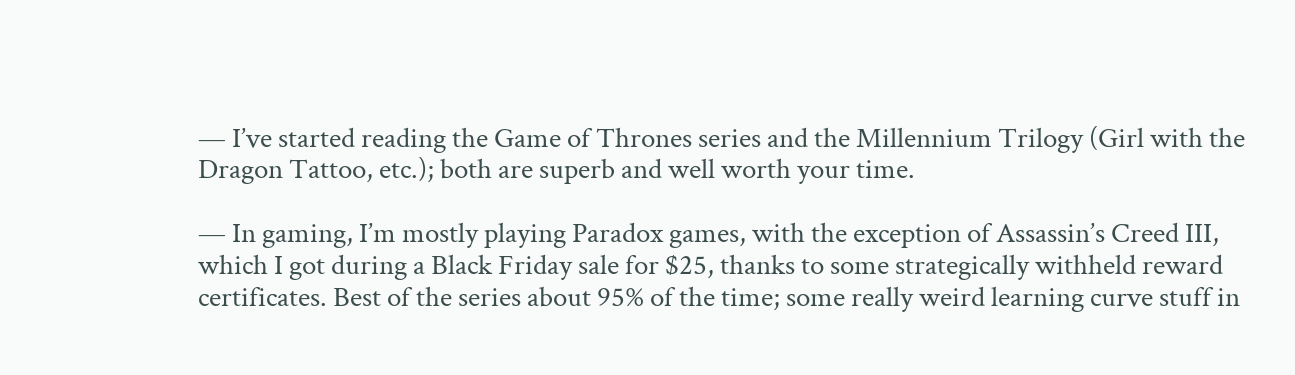— I’ve started reading the Game of Thrones series and the Millennium Trilogy (Girl with the Dragon Tattoo, etc.); both are superb and well worth your time.

— In gaming, I’m mostly playing Paradox games, with the exception of Assassin’s Creed III, which I got during a Black Friday sale for $25, thanks to some strategically withheld reward certificates. Best of the series about 95% of the time; some really weird learning curve stuff in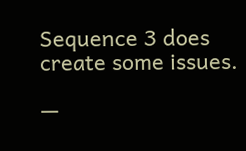Sequence 3 does create some issues.

—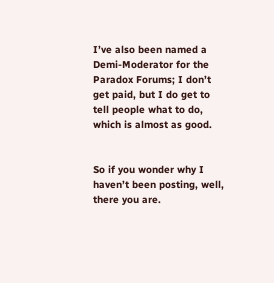I’ve also been named a Demi-Moderator for the Paradox Forums; I don’t get paid, but I do get to tell people what to do, which is almost as good.


So if you wonder why I haven’t been posting, well, there you are.